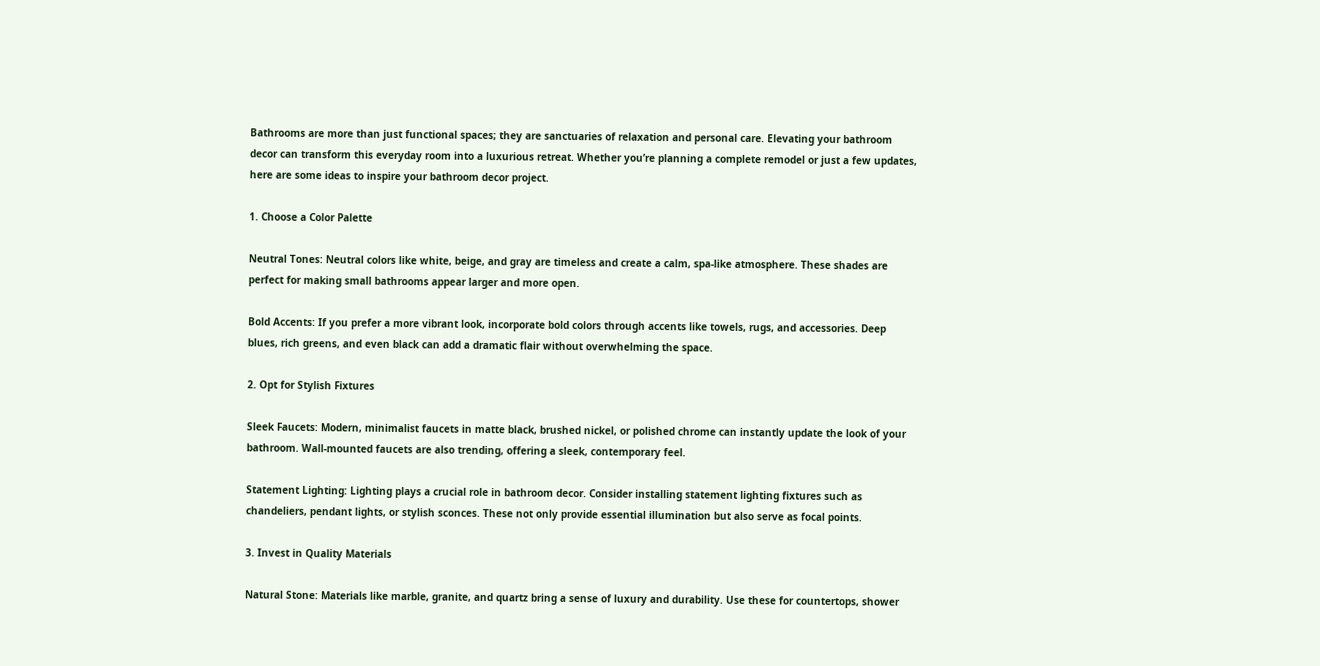Bathrooms are more than just functional spaces; they are sanctuaries of relaxation and personal care. Elevating your bathroom decor can transform this everyday room into a luxurious retreat. Whether you’re planning a complete remodel or just a few updates, here are some ideas to inspire your bathroom decor project.

1. Choose a Color Palette

Neutral Tones: Neutral colors like white, beige, and gray are timeless and create a calm, spa-like atmosphere. These shades are perfect for making small bathrooms appear larger and more open.

Bold Accents: If you prefer a more vibrant look, incorporate bold colors through accents like towels, rugs, and accessories. Deep blues, rich greens, and even black can add a dramatic flair without overwhelming the space.

2. Opt for Stylish Fixtures

Sleek Faucets: Modern, minimalist faucets in matte black, brushed nickel, or polished chrome can instantly update the look of your bathroom. Wall-mounted faucets are also trending, offering a sleek, contemporary feel.

Statement Lighting: Lighting plays a crucial role in bathroom decor. Consider installing statement lighting fixtures such as chandeliers, pendant lights, or stylish sconces. These not only provide essential illumination but also serve as focal points.

3. Invest in Quality Materials

Natural Stone: Materials like marble, granite, and quartz bring a sense of luxury and durability. Use these for countertops, shower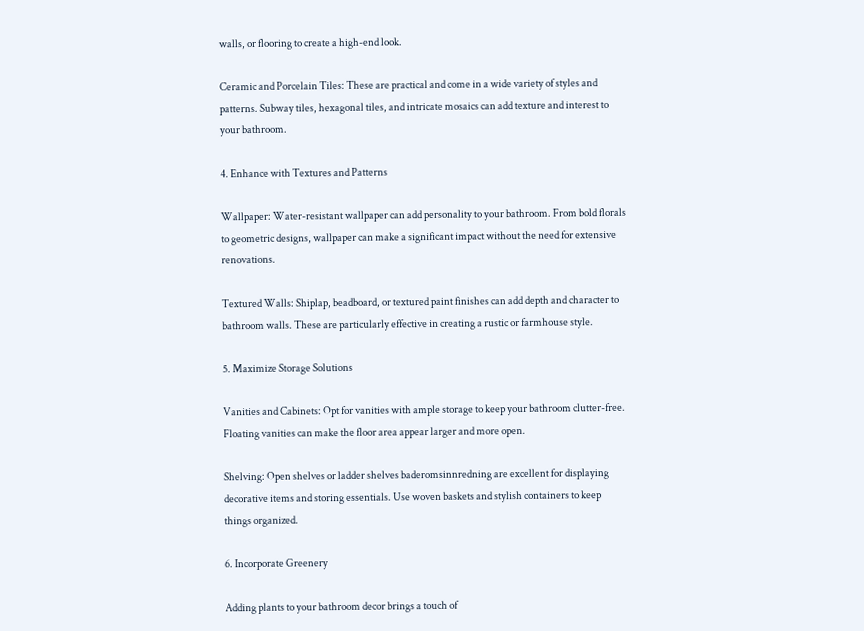walls, or flooring to create a high-end look.

Ceramic and Porcelain Tiles: These are practical and come in a wide variety of styles and patterns. Subway tiles, hexagonal tiles, and intricate mosaics can add texture and interest to your bathroom.

4. Enhance with Textures and Patterns

Wallpaper: Water-resistant wallpaper can add personality to your bathroom. From bold florals to geometric designs, wallpaper can make a significant impact without the need for extensive renovations.

Textured Walls: Shiplap, beadboard, or textured paint finishes can add depth and character to bathroom walls. These are particularly effective in creating a rustic or farmhouse style.

5. Maximize Storage Solutions

Vanities and Cabinets: Opt for vanities with ample storage to keep your bathroom clutter-free. Floating vanities can make the floor area appear larger and more open.

Shelving: Open shelves or ladder shelves baderomsinnredning are excellent for displaying decorative items and storing essentials. Use woven baskets and stylish containers to keep things organized.

6. Incorporate Greenery

Adding plants to your bathroom decor brings a touch of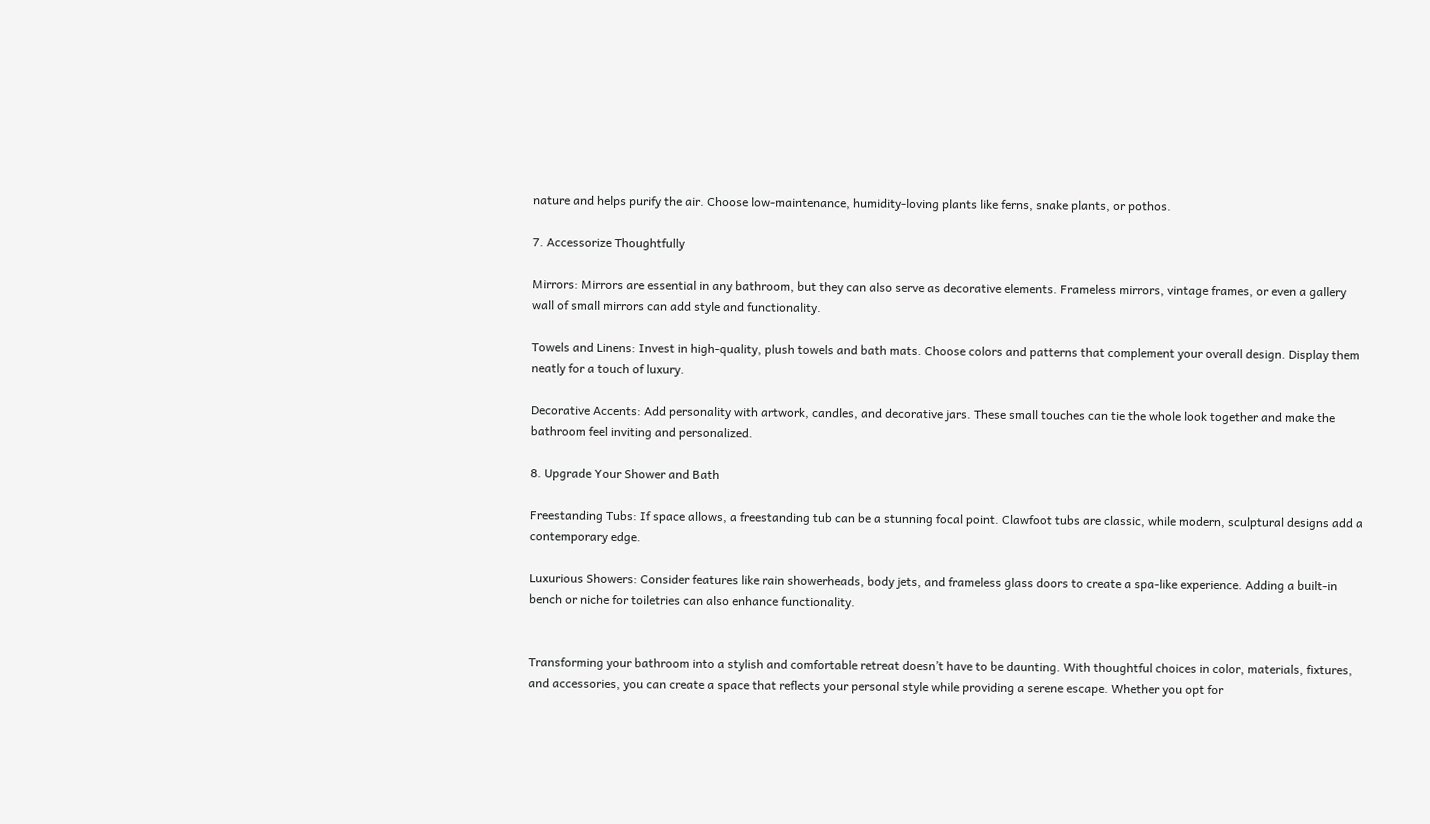nature and helps purify the air. Choose low-maintenance, humidity-loving plants like ferns, snake plants, or pothos.

7. Accessorize Thoughtfully

Mirrors: Mirrors are essential in any bathroom, but they can also serve as decorative elements. Frameless mirrors, vintage frames, or even a gallery wall of small mirrors can add style and functionality.

Towels and Linens: Invest in high-quality, plush towels and bath mats. Choose colors and patterns that complement your overall design. Display them neatly for a touch of luxury.

Decorative Accents: Add personality with artwork, candles, and decorative jars. These small touches can tie the whole look together and make the bathroom feel inviting and personalized.

8. Upgrade Your Shower and Bath

Freestanding Tubs: If space allows, a freestanding tub can be a stunning focal point. Clawfoot tubs are classic, while modern, sculptural designs add a contemporary edge.

Luxurious Showers: Consider features like rain showerheads, body jets, and frameless glass doors to create a spa-like experience. Adding a built-in bench or niche for toiletries can also enhance functionality.


Transforming your bathroom into a stylish and comfortable retreat doesn’t have to be daunting. With thoughtful choices in color, materials, fixtures, and accessories, you can create a space that reflects your personal style while providing a serene escape. Whether you opt for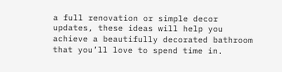a full renovation or simple decor updates, these ideas will help you achieve a beautifully decorated bathroom that you’ll love to spend time in.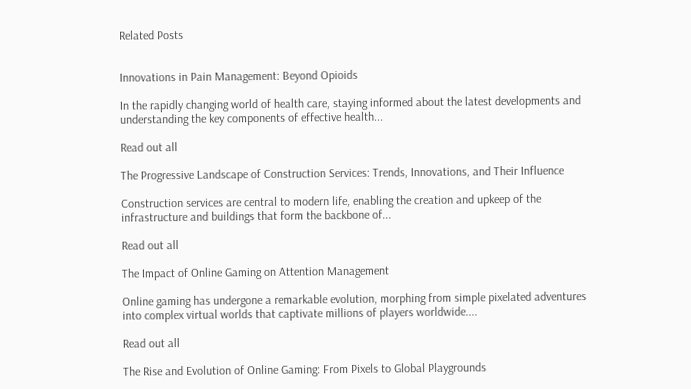Related Posts


Innovations in Pain Management: Beyond Opioids

In the rapidly changing world of health care, staying informed about the latest developments and understanding the key components of effective health...

Read out all

The Progressive Landscape of Construction Services: Trends, Innovations, and Their Influence

Construction services are central to modern life, enabling the creation and upkeep of the infrastructure and buildings that form the backbone of...

Read out all

The Impact of Online Gaming on Attention Management

Online gaming has undergone a remarkable evolution, morphing from simple pixelated adventures into complex virtual worlds that captivate millions of players worldwide....

Read out all

The Rise and Evolution of Online Gaming: From Pixels to Global Playgrounds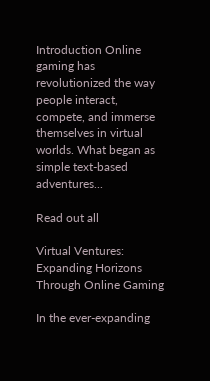Introduction Online gaming has revolutionized the way people interact, compete, and immerse themselves in virtual worlds. What began as simple text-based adventures...

Read out all

Virtual Ventures: Expanding Horizons Through Online Gaming

In the ever-expanding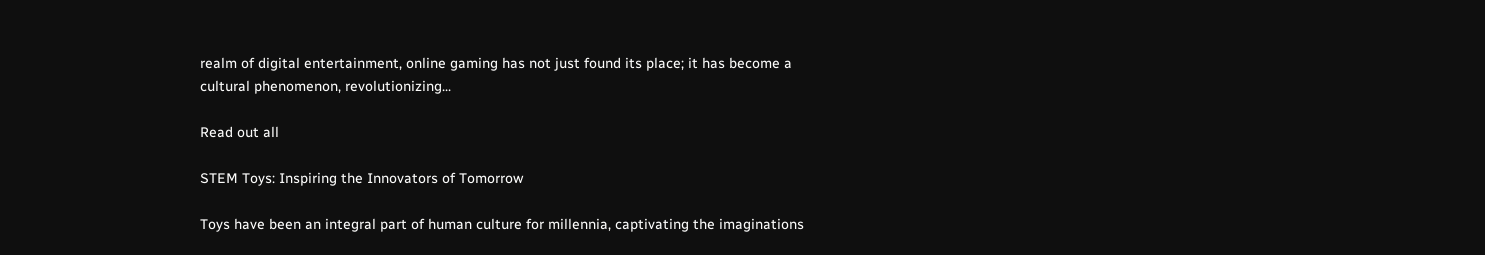realm of digital entertainment, online gaming has not just found its place; it has become a cultural phenomenon, revolutionizing...

Read out all

STEM Toys: Inspiring the Innovators of Tomorrow

Toys have been an integral part of human culture for millennia, captivating the imaginations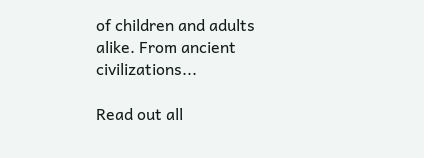of children and adults alike. From ancient civilizations...

Read out all